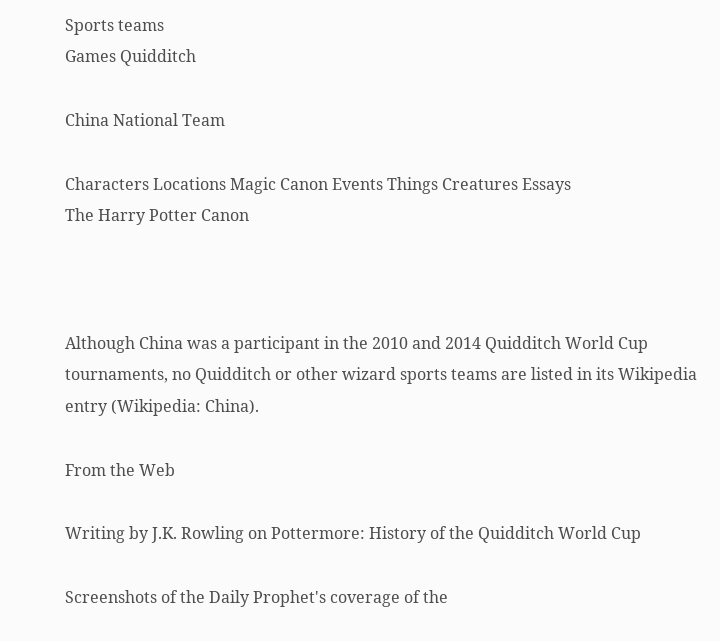Sports teams
Games Quidditch

China National Team

Characters Locations Magic Canon Events Things Creatures Essays
The Harry Potter Canon



Although China was a participant in the 2010 and 2014 Quidditch World Cup tournaments, no Quidditch or other wizard sports teams are listed in its Wikipedia entry (Wikipedia: China).

From the Web

Writing by J.K. Rowling on Pottermore: History of the Quidditch World Cup

Screenshots of the Daily Prophet's coverage of the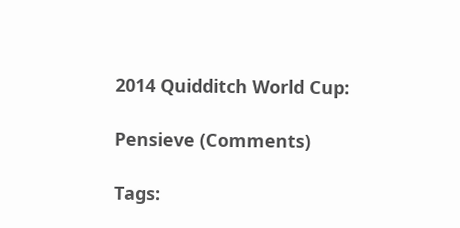2014 Quidditch World Cup:

Pensieve (Comments)

Tags: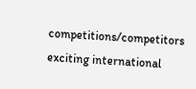competitions/competitors exciting international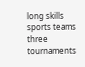long skills sports teams three tournaments